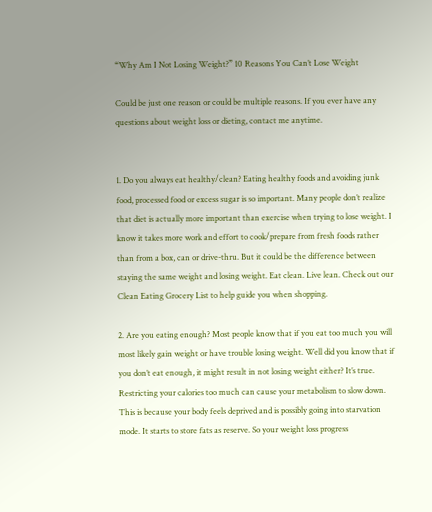“Why Am I Not Losing Weight?” 10 Reasons You Can’t Lose Weight

Could be just one reason or could be multiple reasons. If you ever have any questions about weight loss or dieting, contact me anytime.


1. Do you always eat healthy/clean? Eating healthy foods and avoiding junk food, processed food or excess sugar is so important. Many people don’t realize that diet is actually more important than exercise when trying to lose weight. I know it takes more work and effort to cook/prepare from fresh foods rather than from a box, can or drive-thru. But it could be the difference between staying the same weight and losing weight. Eat clean. Live lean. Check out our Clean Eating Grocery List to help guide you when shopping.

2. Are you eating enough? Most people know that if you eat too much you will most likely gain weight or have trouble losing weight. Well did you know that if you don’t eat enough, it might result in not losing weight either? It’s true. Restricting your calories too much can cause your metabolism to slow down. This is because your body feels deprived and is possibly going into starvation mode. It starts to store fats as reserve. So your weight loss progress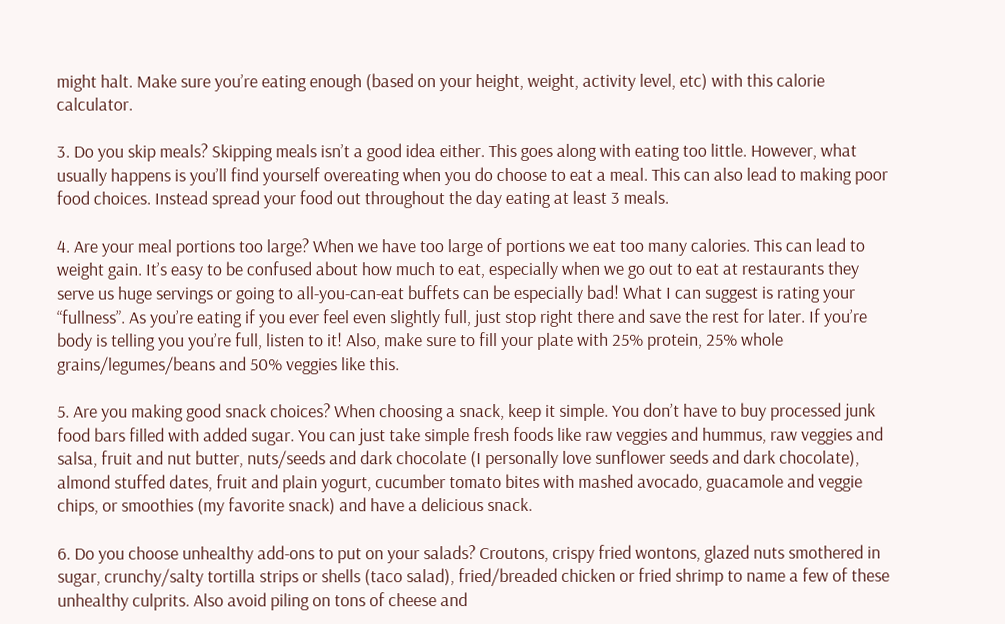might halt. Make sure you’re eating enough (based on your height, weight, activity level, etc) with this calorie calculator.

3. Do you skip meals? Skipping meals isn’t a good idea either. This goes along with eating too little. However, what usually happens is you’ll find yourself overeating when you do choose to eat a meal. This can also lead to making poor food choices. Instead spread your food out throughout the day eating at least 3 meals.

4. Are your meal portions too large? When we have too large of portions we eat too many calories. This can lead to weight gain. It’s easy to be confused about how much to eat, especially when we go out to eat at restaurants they serve us huge servings or going to all-you-can-eat buffets can be especially bad! What I can suggest is rating your “fullness”. As you’re eating if you ever feel even slightly full, just stop right there and save the rest for later. If you’re body is telling you you’re full, listen to it! Also, make sure to fill your plate with 25% protein, 25% whole grains/legumes/beans and 50% veggies like this.

5. Are you making good snack choices? When choosing a snack, keep it simple. You don’t have to buy processed junk food bars filled with added sugar. You can just take simple fresh foods like raw veggies and hummus, raw veggies and salsa, fruit and nut butter, nuts/seeds and dark chocolate (I personally love sunflower seeds and dark chocolate), almond stuffed dates, fruit and plain yogurt, cucumber tomato bites with mashed avocado, guacamole and veggie chips, or smoothies (my favorite snack) and have a delicious snack.

6. Do you choose unhealthy add-ons to put on your salads? Croutons, crispy fried wontons, glazed nuts smothered in sugar, crunchy/salty tortilla strips or shells (taco salad), fried/breaded chicken or fried shrimp to name a few of these unhealthy culprits. Also avoid piling on tons of cheese and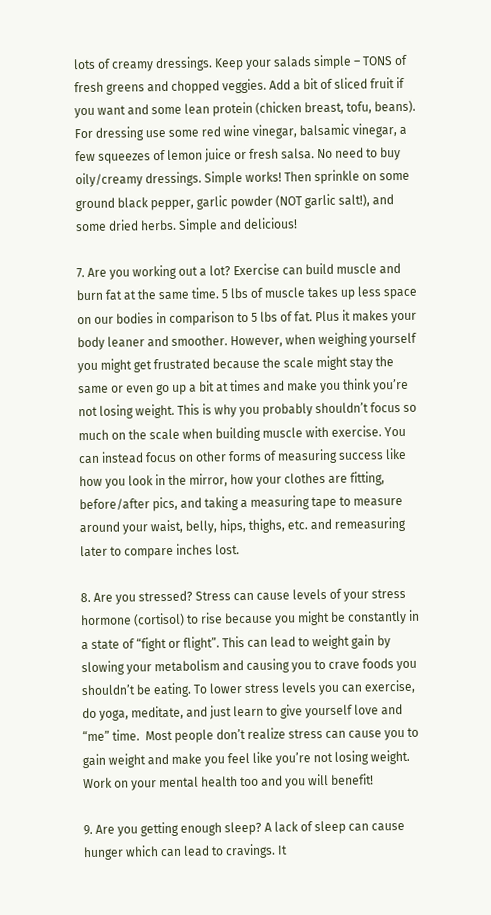lots of creamy dressings. Keep your salads simple – TONS of fresh greens and chopped veggies. Add a bit of sliced fruit if you want and some lean protein (chicken breast, tofu, beans). For dressing use some red wine vinegar, balsamic vinegar, a few squeezes of lemon juice or fresh salsa. No need to buy oily/creamy dressings. Simple works! Then sprinkle on some ground black pepper, garlic powder (NOT garlic salt!), and some dried herbs. Simple and delicious!

7. Are you working out a lot? Exercise can build muscle and burn fat at the same time. 5 lbs of muscle takes up less space on our bodies in comparison to 5 lbs of fat. Plus it makes your body leaner and smoother. However, when weighing yourself you might get frustrated because the scale might stay the same or even go up a bit at times and make you think you’re not losing weight. This is why you probably shouldn’t focus so much on the scale when building muscle with exercise. You can instead focus on other forms of measuring success like how you look in the mirror, how your clothes are fitting, before/after pics, and taking a measuring tape to measure around your waist, belly, hips, thighs, etc. and remeasuring later to compare inches lost.

8. Are you stressed? Stress can cause levels of your stress hormone (cortisol) to rise because you might be constantly in a state of “fight or flight”. This can lead to weight gain by slowing your metabolism and causing you to crave foods you shouldn’t be eating. To lower stress levels you can exercise, do yoga, meditate, and just learn to give yourself love and “me” time.  Most people don’t realize stress can cause you to gain weight and make you feel like you’re not losing weight. Work on your mental health too and you will benefit!

9. Are you getting enough sleep? A lack of sleep can cause hunger which can lead to cravings. It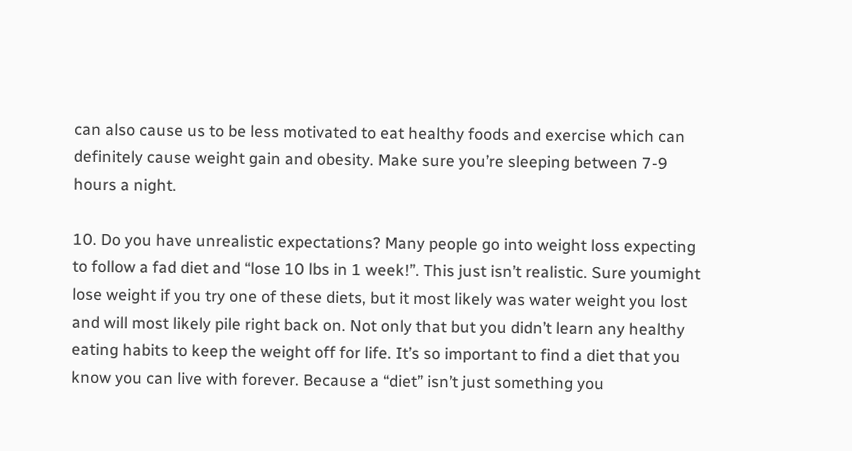can also cause us to be less motivated to eat healthy foods and exercise which can definitely cause weight gain and obesity. Make sure you’re sleeping between 7-9 hours a night.

10. Do you have unrealistic expectations? Many people go into weight loss expecting to follow a fad diet and “lose 10 lbs in 1 week!”. This just isn’t realistic. Sure youmight lose weight if you try one of these diets, but it most likely was water weight you lost and will most likely pile right back on. Not only that but you didn’t learn any healthy eating habits to keep the weight off for life. It’s so important to find a diet that you know you can live with forever. Because a “diet” isn’t just something you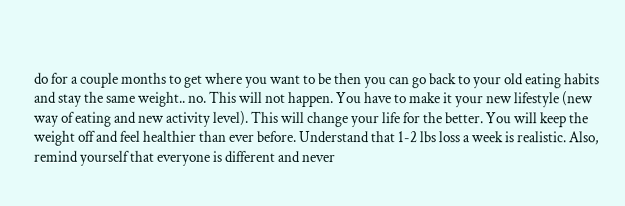do for a couple months to get where you want to be then you can go back to your old eating habits and stay the same weight.. no. This will not happen. You have to make it your new lifestyle (new way of eating and new activity level). This will change your life for the better. You will keep the weight off and feel healthier than ever before. Understand that 1-2 lbs loss a week is realistic. Also, remind yourself that everyone is different and never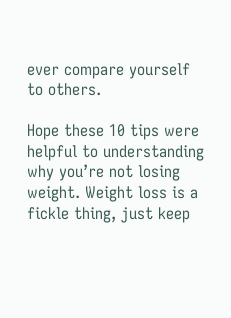ever compare yourself to others.

Hope these 10 tips were helpful to understanding why you’re not losing weight. Weight loss is a fickle thing, just keep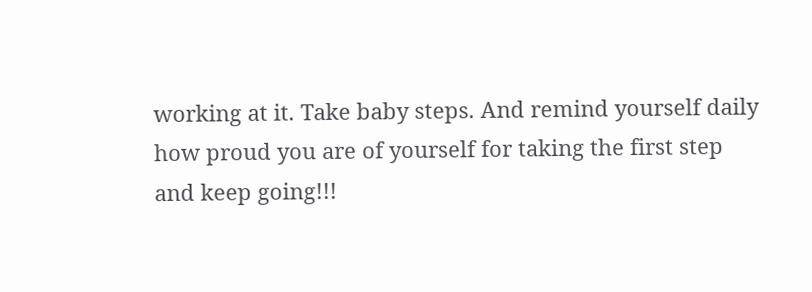working at it. Take baby steps. And remind yourself daily how proud you are of yourself for taking the first step and keep going!!!